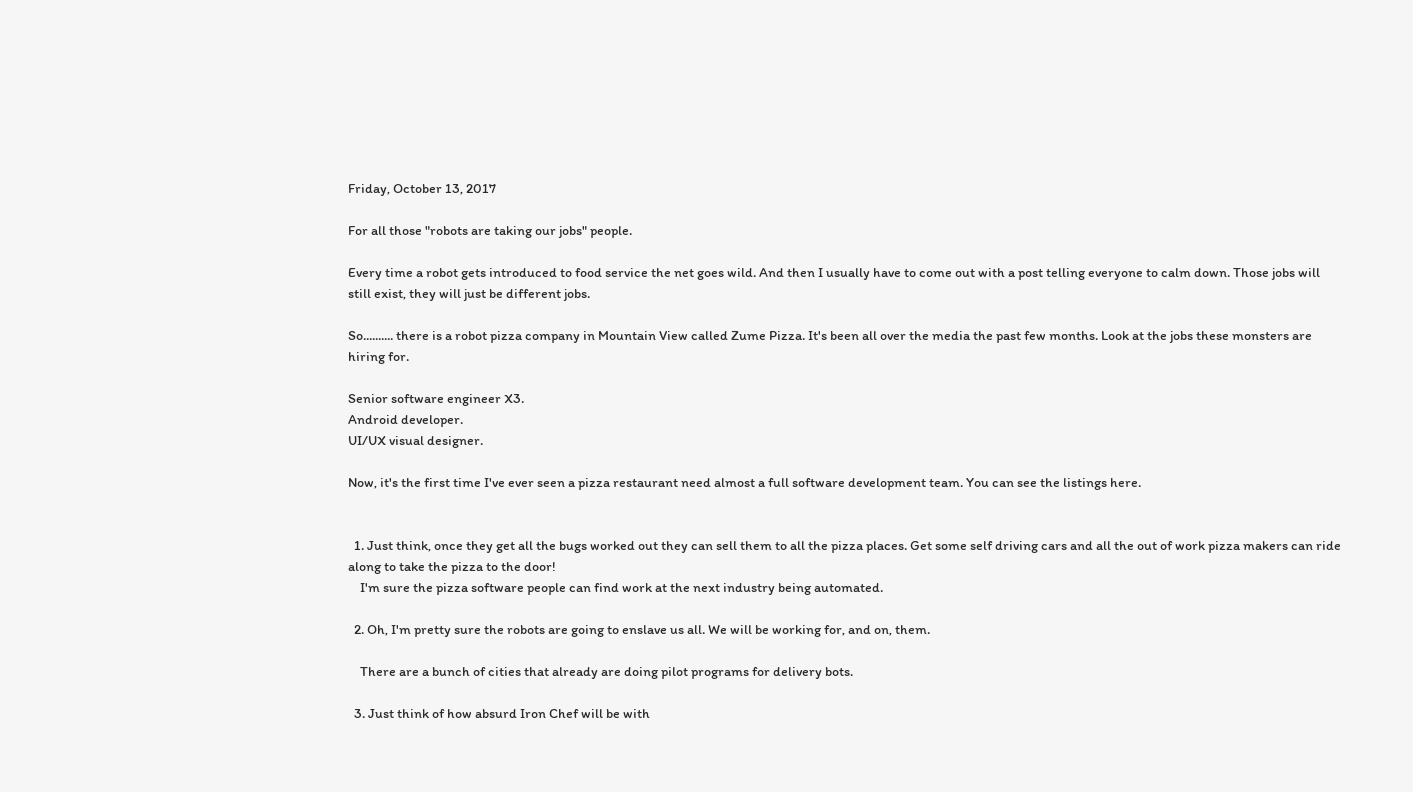Friday, October 13, 2017

For all those "robots are taking our jobs" people.

Every time a robot gets introduced to food service the net goes wild. And then I usually have to come out with a post telling everyone to calm down. Those jobs will still exist, they will just be different jobs.

So.......... there is a robot pizza company in Mountain View called Zume Pizza. It's been all over the media the past few months. Look at the jobs these monsters are hiring for.

Senior software engineer X3.
Android developer.
UI/UX visual designer.

Now, it's the first time I've ever seen a pizza restaurant need almost a full software development team. You can see the listings here.


  1. Just think, once they get all the bugs worked out they can sell them to all the pizza places. Get some self driving cars and all the out of work pizza makers can ride along to take the pizza to the door!
    I'm sure the pizza software people can find work at the next industry being automated.

  2. Oh, I'm pretty sure the robots are going to enslave us all. We will be working for, and on, them.

    There are a bunch of cities that already are doing pilot programs for delivery bots.

  3. Just think of how absurd Iron Chef will be with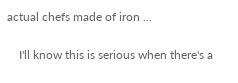actual chefs made of iron ...

    I'll know this is serious when there's a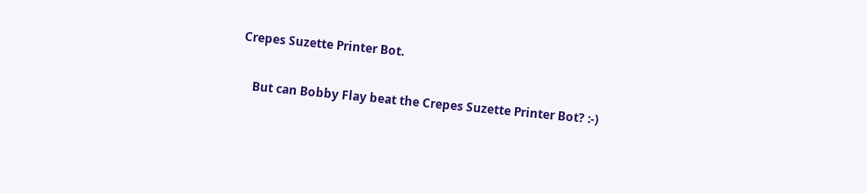Crepes Suzette Printer Bot.

    But can Bobby Flay beat the Crepes Suzette Printer Bot? :-)